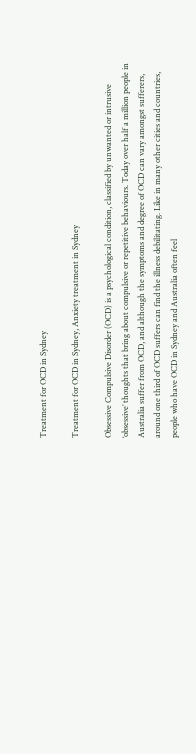Treatment for OCD in Sydney

Treatment for OCD in Sydney, Anxiety treatment in Sydney

Obsessive Compulsive Disorder (OCD) is a psychological condition, classified by unwanted or intrusive ‘obsessive’ thoughts that bring about compulsive or repetitive behaviours. Today over half a million people in Australia suffer from OCD, and although the symptoms and degree of OCD can vary amongst sufferers, around one third of OCD suffers can find the illness debilitating. Like in many other cities and countries, people who have OCD in Sydney and Australia often feel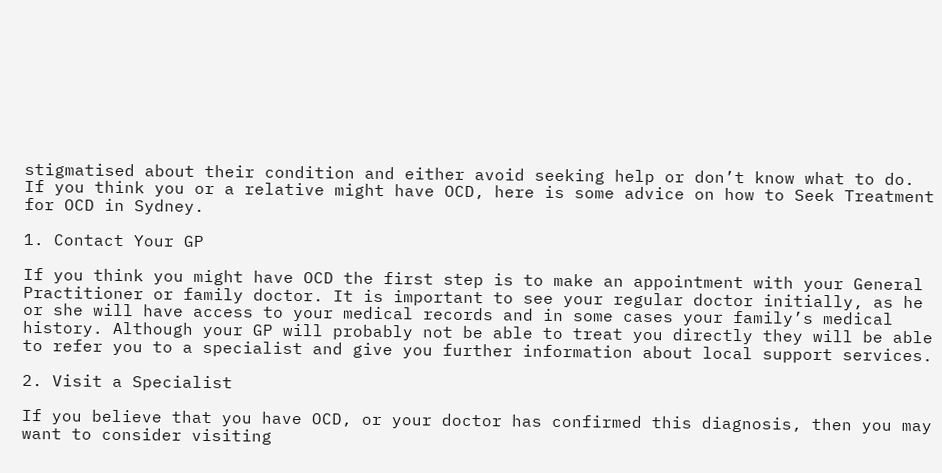stigmatised about their condition and either avoid seeking help or don’t know what to do. If you think you or a relative might have OCD, here is some advice on how to Seek Treatment for OCD in Sydney.

1. Contact Your GP

If you think you might have OCD the first step is to make an appointment with your General Practitioner or family doctor. It is important to see your regular doctor initially, as he or she will have access to your medical records and in some cases your family’s medical history. Although your GP will probably not be able to treat you directly they will be able to refer you to a specialist and give you further information about local support services.

2. Visit a Specialist

If you believe that you have OCD, or your doctor has confirmed this diagnosis, then you may want to consider visiting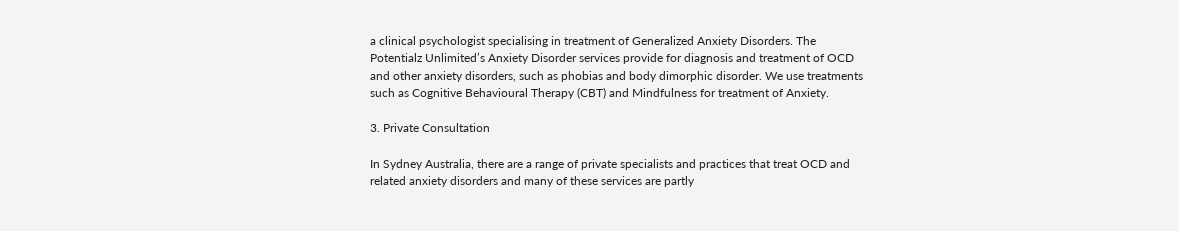a clinical psychologist specialising in treatment of Generalized Anxiety Disorders. The Potentialz Unlimited’s Anxiety Disorder services provide for diagnosis and treatment of OCD and other anxiety disorders, such as phobias and body dimorphic disorder. We use treatments such as Cognitive Behavioural Therapy (CBT) and Mindfulness for treatment of Anxiety.

3. Private Consultation

In Sydney Australia, there are a range of private specialists and practices that treat OCD and related anxiety disorders and many of these services are partly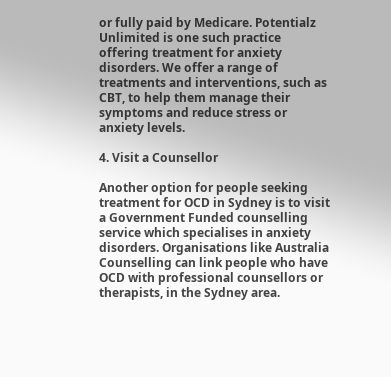or fully paid by Medicare. Potentialz Unlimited is one such practice offering treatment for anxiety disorders. We offer a range of treatments and interventions, such as CBT, to help them manage their symptoms and reduce stress or anxiety levels.

4. Visit a Counsellor

Another option for people seeking treatment for OCD in Sydney is to visit a Government Funded counselling service which specialises in anxiety disorders. Organisations like Australia Counselling can link people who have OCD with professional counsellors or therapists, in the Sydney area.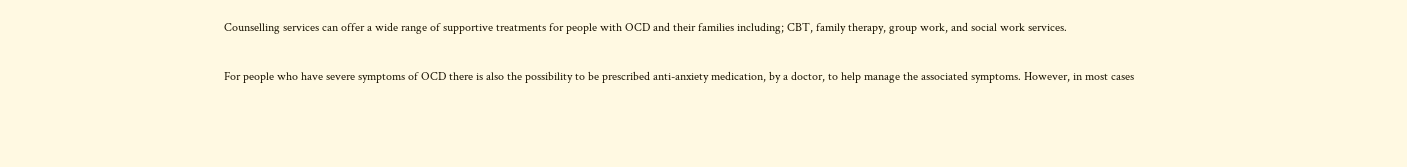Counselling services can offer a wide range of supportive treatments for people with OCD and their families including; CBT, family therapy, group work, and social work services.

For people who have severe symptoms of OCD there is also the possibility to be prescribed anti-anxiety medication, by a doctor, to help manage the associated symptoms. However, in most cases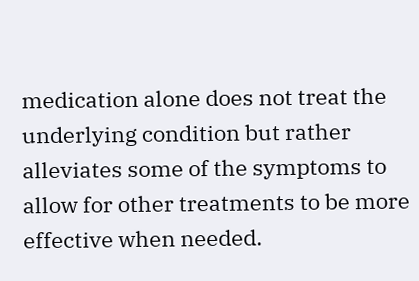medication alone does not treat the underlying condition but rather alleviates some of the symptoms to allow for other treatments to be more effective when needed.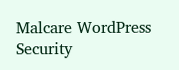Malcare WordPress Security